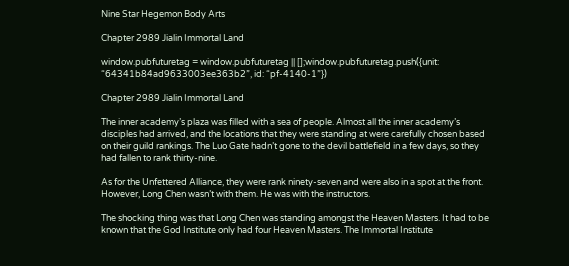Nine Star Hegemon Body Arts

Chapter 2989 Jialin Immortal Land

window.pubfuturetag = window.pubfuturetag || [];window.pubfuturetag.push({unit: “64341b84ad9633003ee363b2”, id: “pf-4140-1”})

Chapter 2989 Jialin Immortal Land

The inner academy’s plaza was filled with a sea of people. Almost all the inner academy’s disciples had arrived, and the locations that they were standing at were carefully chosen based on their guild rankings. The Luo Gate hadn’t gone to the devil battlefield in a few days, so they had fallen to rank thirty-nine.

As for the Unfettered Alliance, they were rank ninety-seven and were also in a spot at the front. However, Long Chen wasn’t with them. He was with the instructors.

The shocking thing was that Long Chen was standing amongst the Heaven Masters. It had to be known that the God Institute only had four Heaven Masters. The Immortal Institute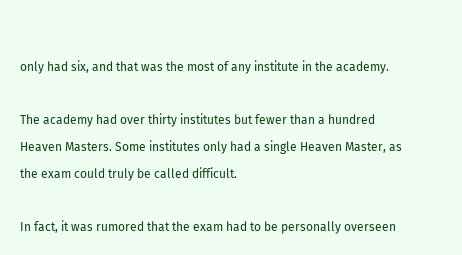only had six, and that was the most of any institute in the academy.

The academy had over thirty institutes but fewer than a hundred Heaven Masters. Some institutes only had a single Heaven Master, as the exam could truly be called difficult.

In fact, it was rumored that the exam had to be personally overseen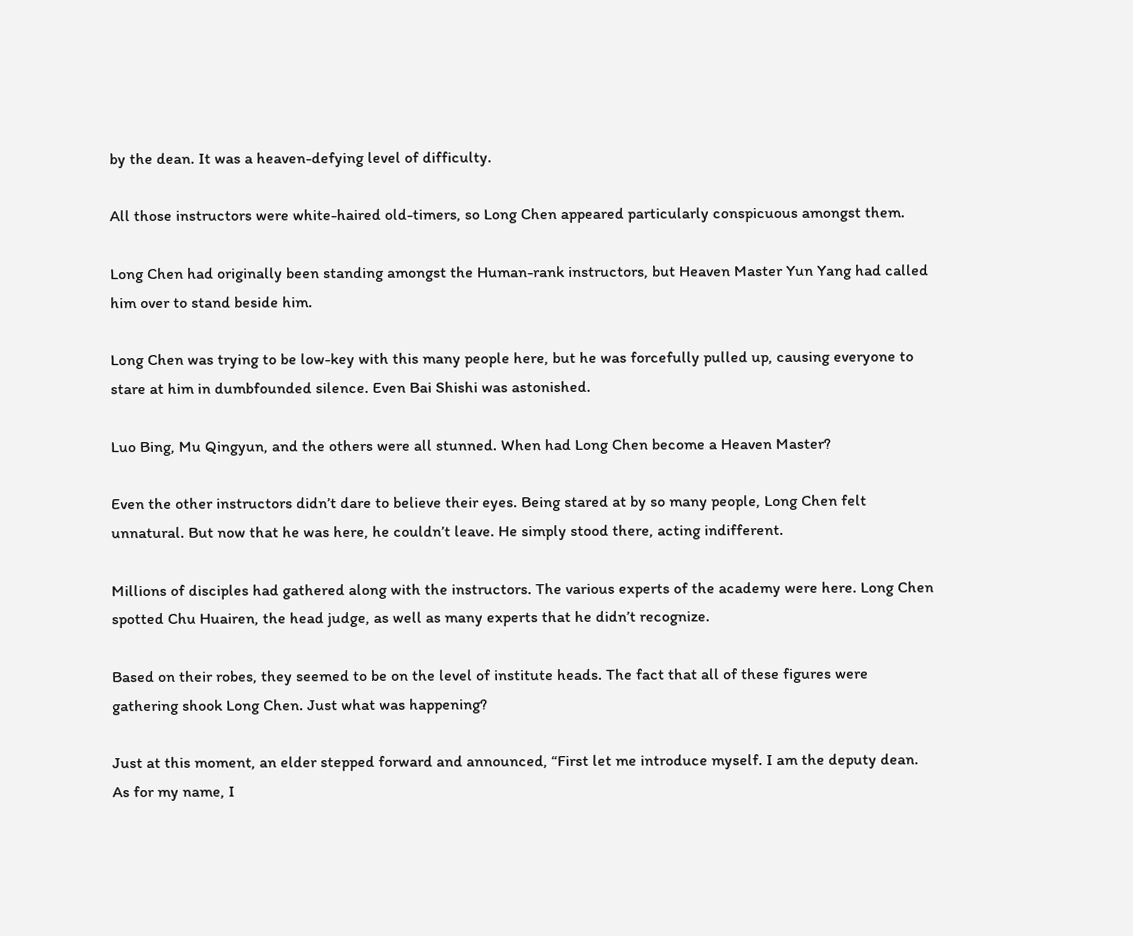by the dean. It was a heaven-defying level of difficulty.

All those instructors were white-haired old-timers, so Long Chen appeared particularly conspicuous amongst them.

Long Chen had originally been standing amongst the Human-rank instructors, but Heaven Master Yun Yang had called him over to stand beside him.

Long Chen was trying to be low-key with this many people here, but he was forcefully pulled up, causing everyone to stare at him in dumbfounded silence. Even Bai Shishi was astonished.

Luo Bing, Mu Qingyun, and the others were all stunned. When had Long Chen become a Heaven Master?

Even the other instructors didn’t dare to believe their eyes. Being stared at by so many people, Long Chen felt unnatural. But now that he was here, he couldn’t leave. He simply stood there, acting indifferent.

Millions of disciples had gathered along with the instructors. The various experts of the academy were here. Long Chen spotted Chu Huairen, the head judge, as well as many experts that he didn’t recognize.

Based on their robes, they seemed to be on the level of institute heads. The fact that all of these figures were gathering shook Long Chen. Just what was happening?

Just at this moment, an elder stepped forward and announced, “First let me introduce myself. I am the deputy dean. As for my name, I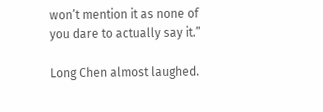won’t mention it as none of you dare to actually say it.”

Long Chen almost laughed.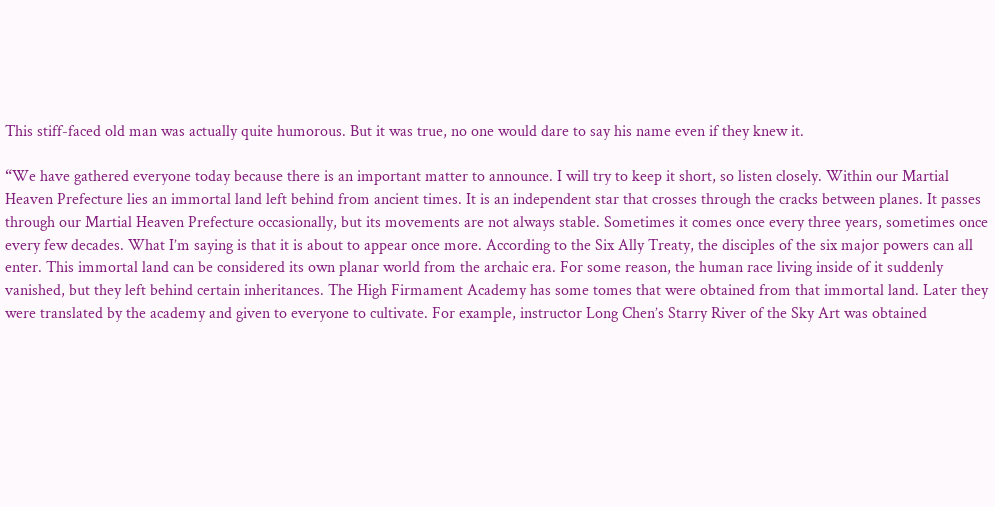This stiff-faced old man was actually quite humorous. But it was true, no one would dare to say his name even if they knew it.

“We have gathered everyone today because there is an important matter to announce. I will try to keep it short, so listen closely. Within our Martial Heaven Prefecture lies an immortal land left behind from ancient times. It is an independent star that crosses through the cracks between planes. It passes through our Martial Heaven Prefecture occasionally, but its movements are not always stable. Sometimes it comes once every three years, sometimes once every few decades. What I’m saying is that it is about to appear once more. According to the Six Ally Treaty, the disciples of the six major powers can all enter. This immortal land can be considered its own planar world from the archaic era. For some reason, the human race living inside of it suddenly vanished, but they left behind certain inheritances. The High Firmament Academy has some tomes that were obtained from that immortal land. Later they were translated by the academy and given to everyone to cultivate. For example, instructor Long Chen’s Starry River of the Sky Art was obtained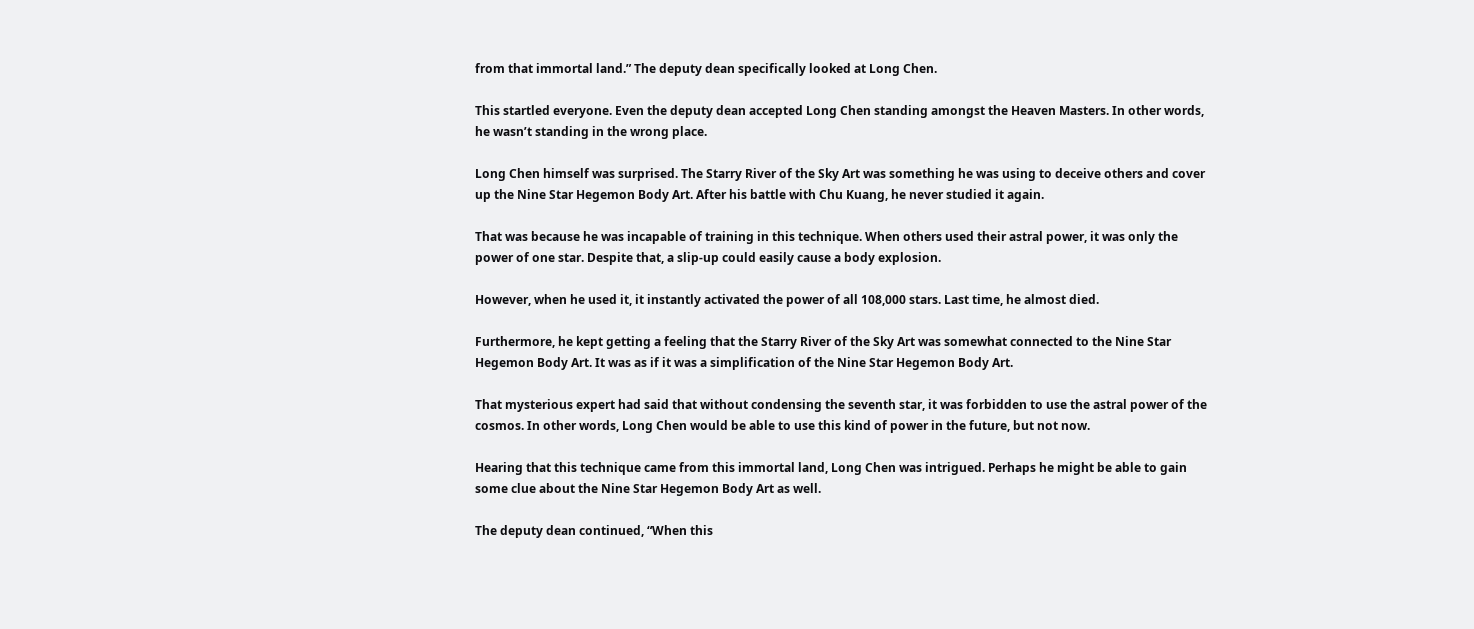from that immortal land.” The deputy dean specifically looked at Long Chen.

This startled everyone. Even the deputy dean accepted Long Chen standing amongst the Heaven Masters. In other words, he wasn’t standing in the wrong place.

Long Chen himself was surprised. The Starry River of the Sky Art was something he was using to deceive others and cover up the Nine Star Hegemon Body Art. After his battle with Chu Kuang, he never studied it again.

That was because he was incapable of training in this technique. When others used their astral power, it was only the power of one star. Despite that, a slip-up could easily cause a body explosion.

However, when he used it, it instantly activated the power of all 108,000 stars. Last time, he almost died.

Furthermore, he kept getting a feeling that the Starry River of the Sky Art was somewhat connected to the Nine Star Hegemon Body Art. It was as if it was a simplification of the Nine Star Hegemon Body Art.

That mysterious expert had said that without condensing the seventh star, it was forbidden to use the astral power of the cosmos. In other words, Long Chen would be able to use this kind of power in the future, but not now.

Hearing that this technique came from this immortal land, Long Chen was intrigued. Perhaps he might be able to gain some clue about the Nine Star Hegemon Body Art as well.

The deputy dean continued, “When this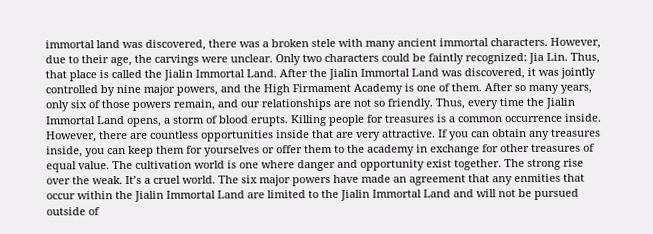immortal land was discovered, there was a broken stele with many ancient immortal characters. However, due to their age, the carvings were unclear. Only two characters could be faintly recognized: Jia Lin. Thus, that place is called the Jialin Immortal Land. After the Jialin Immortal Land was discovered, it was jointly controlled by nine major powers, and the High Firmament Academy is one of them. After so many years, only six of those powers remain, and our relationships are not so friendly. Thus, every time the Jialin Immortal Land opens, a storm of blood erupts. Killing people for treasures is a common occurrence inside. However, there are countless opportunities inside that are very attractive. If you can obtain any treasures inside, you can keep them for yourselves or offer them to the academy in exchange for other treasures of equal value. The cultivation world is one where danger and opportunity exist together. The strong rise over the weak. It’s a cruel world. The six major powers have made an agreement that any enmities that occur within the Jialin Immortal Land are limited to the Jialin Immortal Land and will not be pursued outside of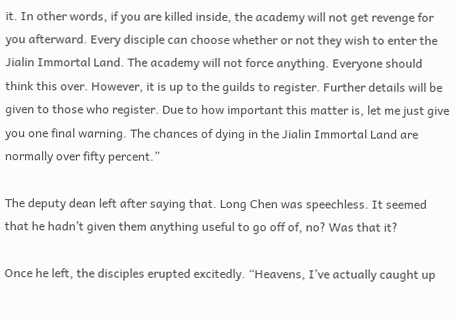it. In other words, if you are killed inside, the academy will not get revenge for you afterward. Every disciple can choose whether or not they wish to enter the Jialin Immortal Land. The academy will not force anything. Everyone should think this over. However, it is up to the guilds to register. Further details will be given to those who register. Due to how important this matter is, let me just give you one final warning. The chances of dying in the Jialin Immortal Land are normally over fifty percent.”

The deputy dean left after saying that. Long Chen was speechless. It seemed that he hadn’t given them anything useful to go off of, no? Was that it?

Once he left, the disciples erupted excitedly. “Heavens, I’ve actually caught up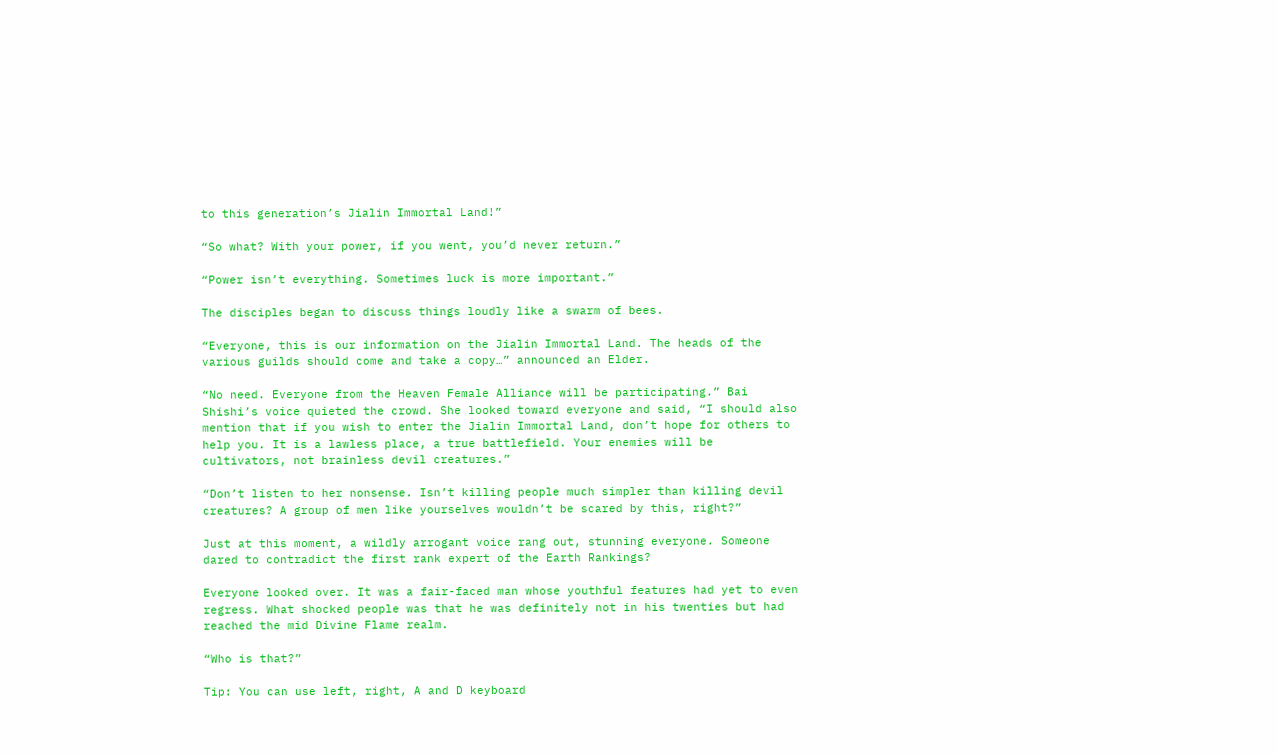to this generation’s Jialin Immortal Land!”

“So what? With your power, if you went, you’d never return.”

“Power isn’t everything. Sometimes luck is more important.”

The disciples began to discuss things loudly like a swarm of bees.

“Everyone, this is our information on the Jialin Immortal Land. The heads of the various guilds should come and take a copy…” announced an Elder.

“No need. Everyone from the Heaven Female Alliance will be participating.” Bai Shishi’s voice quieted the crowd. She looked toward everyone and said, “I should also mention that if you wish to enter the Jialin Immortal Land, don’t hope for others to help you. It is a lawless place, a true battlefield. Your enemies will be cultivators, not brainless devil creatures.”

“Don’t listen to her nonsense. Isn’t killing people much simpler than killing devil creatures? A group of men like yourselves wouldn’t be scared by this, right?”

Just at this moment, a wildly arrogant voice rang out, stunning everyone. Someone dared to contradict the first rank expert of the Earth Rankings?

Everyone looked over. It was a fair-faced man whose youthful features had yet to even regress. What shocked people was that he was definitely not in his twenties but had reached the mid Divine Flame realm.

“Who is that?”

Tip: You can use left, right, A and D keyboard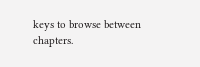keys to browse between chapters.